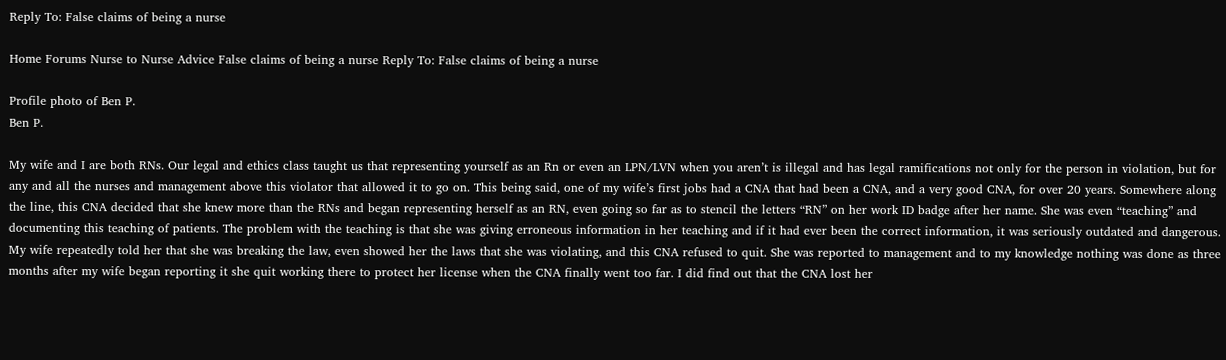Reply To: False claims of being a nurse

Home Forums Nurse to Nurse Advice False claims of being a nurse Reply To: False claims of being a nurse

Profile photo of Ben P.
Ben P.

My wife and I are both RNs. Our legal and ethics class taught us that representing yourself as an Rn or even an LPN/LVN when you aren’t is illegal and has legal ramifications not only for the person in violation, but for any and all the nurses and management above this violator that allowed it to go on. This being said, one of my wife’s first jobs had a CNA that had been a CNA, and a very good CNA, for over 20 years. Somewhere along the line, this CNA decided that she knew more than the RNs and began representing herself as an RN, even going so far as to stencil the letters “RN” on her work ID badge after her name. She was even “teaching” and documenting this teaching of patients. The problem with the teaching is that she was giving erroneous information in her teaching and if it had ever been the correct information, it was seriously outdated and dangerous. My wife repeatedly told her that she was breaking the law, even showed her the laws that she was violating, and this CNA refused to quit. She was reported to management and to my knowledge nothing was done as three months after my wife began reporting it she quit working there to protect her license when the CNA finally went too far. I did find out that the CNA lost her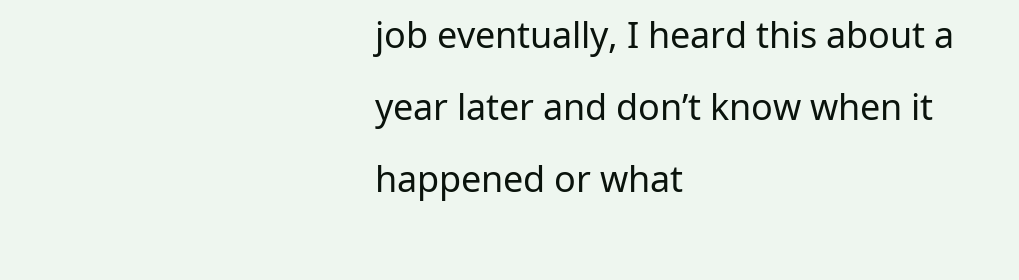job eventually, I heard this about a year later and don’t know when it happened or what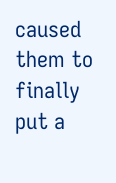caused them to finally put a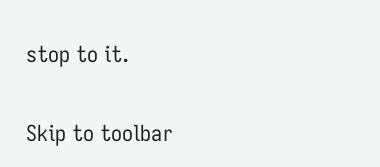stop to it.

Skip to toolbar